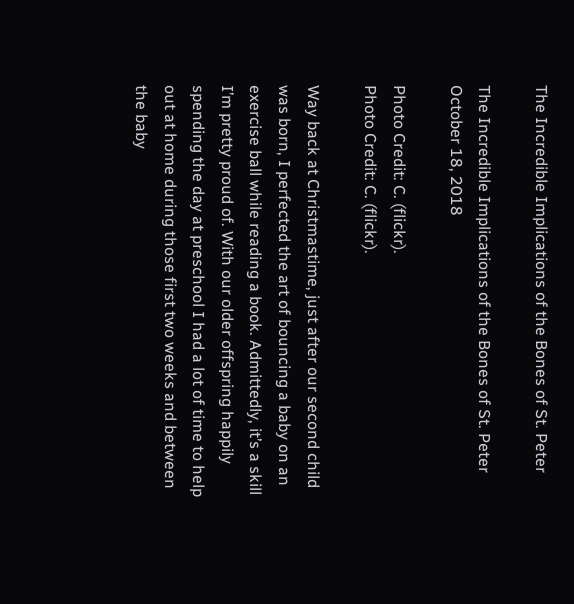The Incredible Implications of the Bones of St. Peter

The Incredible Implications of the Bones of St. Peter October 18, 2018

Photo Credit: C. (flickr).
Photo Credit: C. (flickr).

Way back at Christmastime, just after our second child was born, I perfected the art of bouncing a baby on an exercise ball while reading a book. Admittedly, it’s a skill I’m pretty proud of. With our older offspring happily spending the day at preschool I had a lot of time to help out at home during those first two weeks and between the baby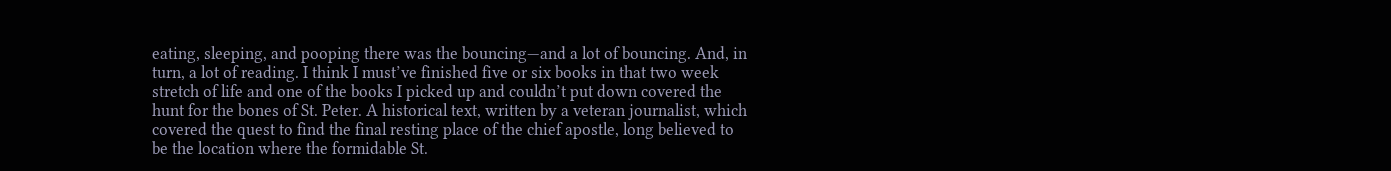eating, sleeping, and pooping there was the bouncing—and a lot of bouncing. And, in turn, a lot of reading. I think I must’ve finished five or six books in that two week stretch of life and one of the books I picked up and couldn’t put down covered the hunt for the bones of St. Peter. A historical text, written by a veteran journalist, which covered the quest to find the final resting place of the chief apostle, long believed to be the location where the formidable St.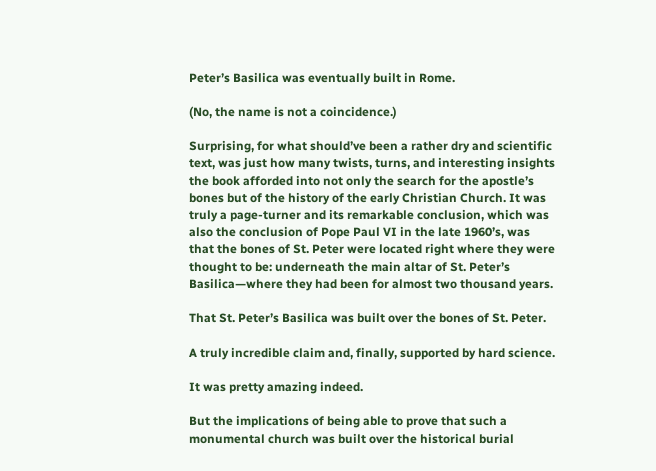Peter’s Basilica was eventually built in Rome.

(No, the name is not a coincidence.)

Surprising, for what should’ve been a rather dry and scientific text, was just how many twists, turns, and interesting insights the book afforded into not only the search for the apostle’s bones but of the history of the early Christian Church. It was truly a page-turner and its remarkable conclusion, which was also the conclusion of Pope Paul VI in the late 1960’s, was that the bones of St. Peter were located right where they were thought to be: underneath the main altar of St. Peter’s Basilica—where they had been for almost two thousand years.

That St. Peter’s Basilica was built over the bones of St. Peter.

A truly incredible claim and, finally, supported by hard science.

It was pretty amazing indeed.

But the implications of being able to prove that such a monumental church was built over the historical burial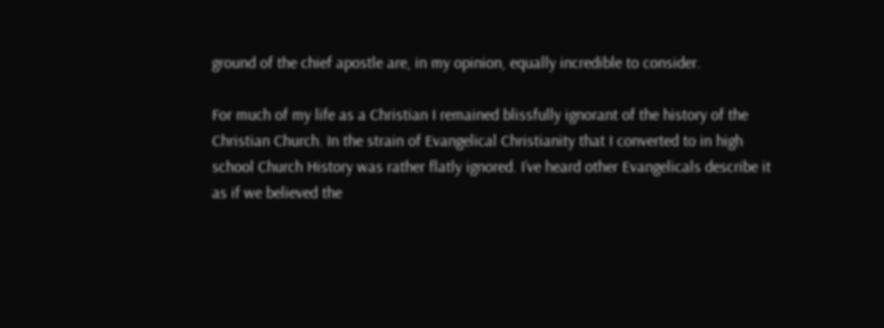ground of the chief apostle are, in my opinion, equally incredible to consider.

For much of my life as a Christian I remained blissfully ignorant of the history of the Christian Church. In the strain of Evangelical Christianity that I converted to in high school Church History was rather flatly ignored. I’ve heard other Evangelicals describe it as if we believed the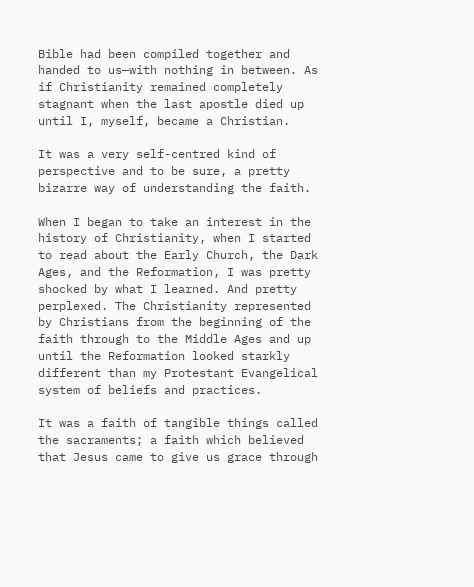Bible had been compiled together and handed to us—with nothing in between. As if Christianity remained completely stagnant when the last apostle died up until I, myself, became a Christian.

It was a very self-centred kind of perspective and to be sure, a pretty bizarre way of understanding the faith.

When I began to take an interest in the history of Christianity, when I started to read about the Early Church, the Dark Ages, and the Reformation, I was pretty shocked by what I learned. And pretty perplexed. The Christianity represented by Christians from the beginning of the faith through to the Middle Ages and up until the Reformation looked starkly different than my Protestant Evangelical system of beliefs and practices.

It was a faith of tangible things called the sacraments; a faith which believed that Jesus came to give us grace through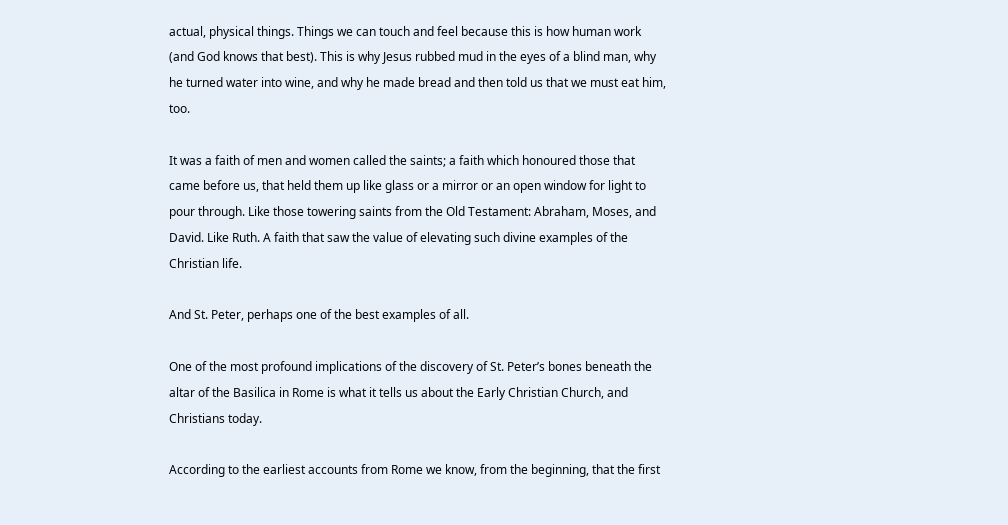actual, physical things. Things we can touch and feel because this is how human work (and God knows that best). This is why Jesus rubbed mud in the eyes of a blind man, why he turned water into wine, and why he made bread and then told us that we must eat him, too.

It was a faith of men and women called the saints; a faith which honoured those that came before us, that held them up like glass or a mirror or an open window for light to pour through. Like those towering saints from the Old Testament: Abraham, Moses, and David. Like Ruth. A faith that saw the value of elevating such divine examples of the Christian life.

And St. Peter, perhaps one of the best examples of all.

One of the most profound implications of the discovery of St. Peter’s bones beneath the altar of the Basilica in Rome is what it tells us about the Early Christian Church, and Christians today.

According to the earliest accounts from Rome we know, from the beginning, that the first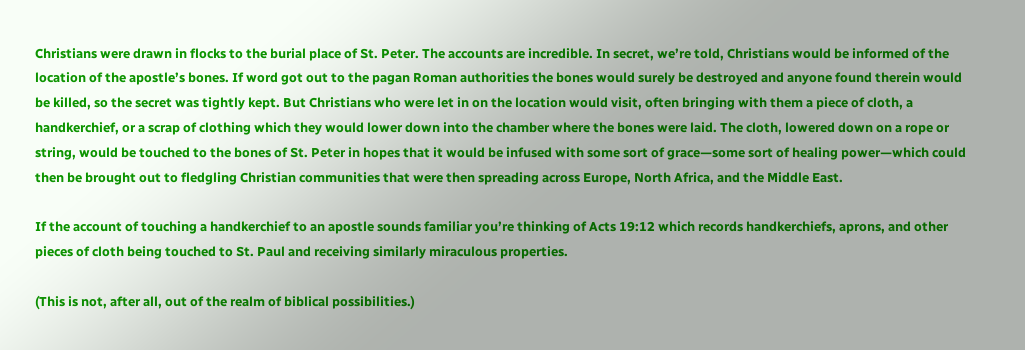Christians were drawn in flocks to the burial place of St. Peter. The accounts are incredible. In secret, we’re told, Christians would be informed of the location of the apostle’s bones. If word got out to the pagan Roman authorities the bones would surely be destroyed and anyone found therein would be killed, so the secret was tightly kept. But Christians who were let in on the location would visit, often bringing with them a piece of cloth, a handkerchief, or a scrap of clothing which they would lower down into the chamber where the bones were laid. The cloth, lowered down on a rope or string, would be touched to the bones of St. Peter in hopes that it would be infused with some sort of grace—some sort of healing power—which could then be brought out to fledgling Christian communities that were then spreading across Europe, North Africa, and the Middle East.

If the account of touching a handkerchief to an apostle sounds familiar you’re thinking of Acts 19:12 which records handkerchiefs, aprons, and other pieces of cloth being touched to St. Paul and receiving similarly miraculous properties.

(This is not, after all, out of the realm of biblical possibilities.)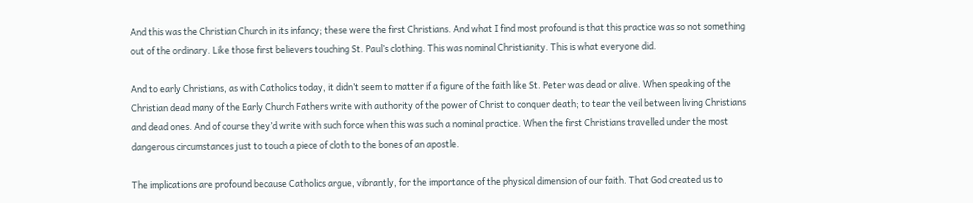And this was the Christian Church in its infancy; these were the first Christians. And what I find most profound is that this practice was so not something out of the ordinary. Like those first believers touching St. Paul’s clothing. This was nominal Christianity. This is what everyone did.

And to early Christians, as with Catholics today, it didn’t seem to matter if a figure of the faith like St. Peter was dead or alive. When speaking of the Christian dead many of the Early Church Fathers write with authority of the power of Christ to conquer death; to tear the veil between living Christians and dead ones. And of course they’d write with such force when this was such a nominal practice. When the first Christians travelled under the most dangerous circumstances just to touch a piece of cloth to the bones of an apostle.

The implications are profound because Catholics argue, vibrantly, for the importance of the physical dimension of our faith. That God created us to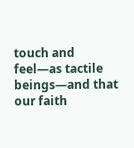touch and feel—as tactile beings—and that our faith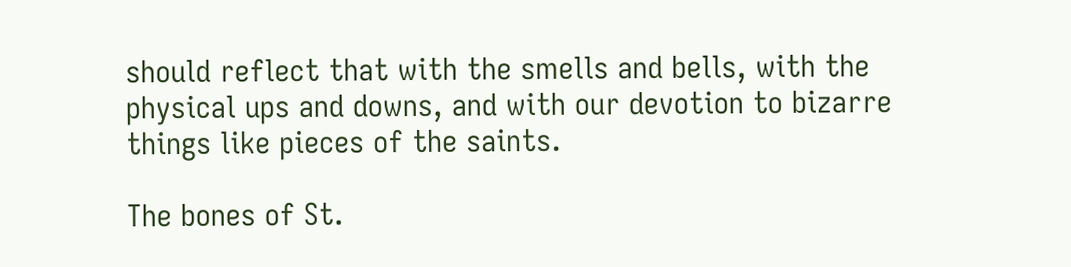should reflect that with the smells and bells, with the physical ups and downs, and with our devotion to bizarre things like pieces of the saints.

The bones of St.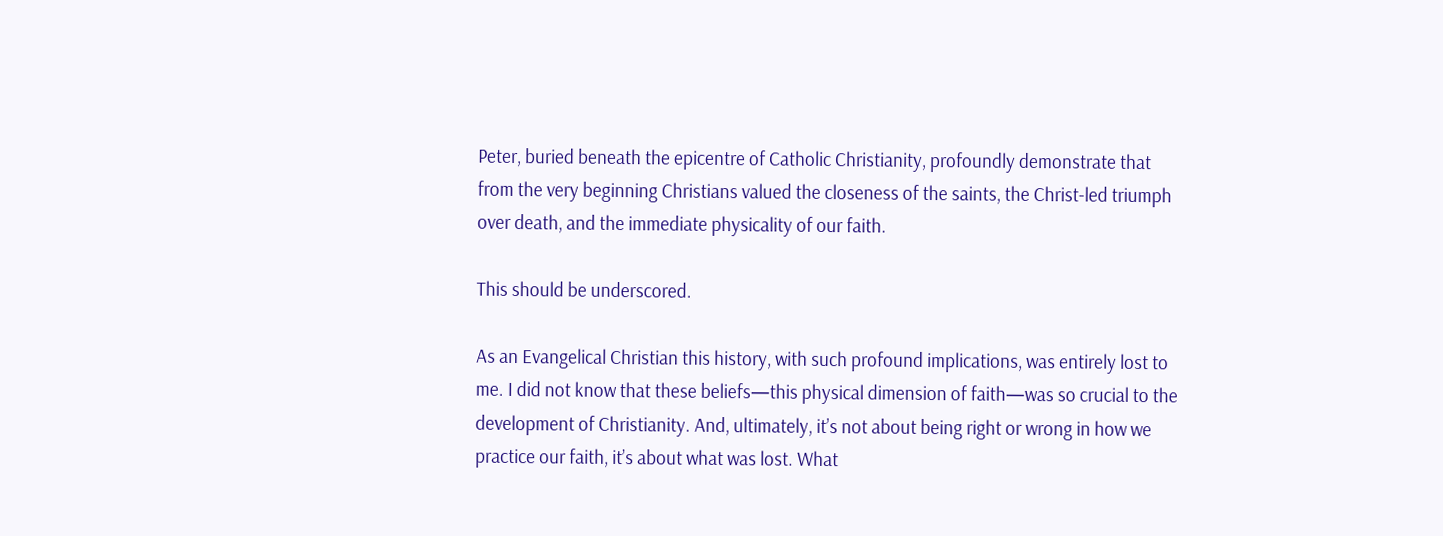Peter, buried beneath the epicentre of Catholic Christianity, profoundly demonstrate that from the very beginning Christians valued the closeness of the saints, the Christ-led triumph over death, and the immediate physicality of our faith.

This should be underscored.

As an Evangelical Christian this history, with such profound implications, was entirely lost to me. I did not know that these beliefs—this physical dimension of faith—was so crucial to the development of Christianity. And, ultimately, it’s not about being right or wrong in how we practice our faith, it’s about what was lost. What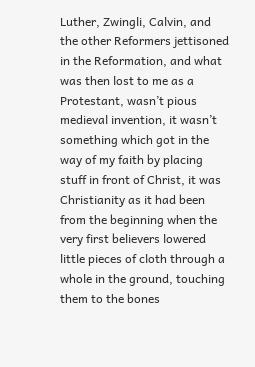Luther, Zwingli, Calvin, and the other Reformers jettisoned in the Reformation, and what was then lost to me as a Protestant, wasn’t pious medieval invention, it wasn’t something which got in the way of my faith by placing stuff in front of Christ, it was Christianity as it had been from the beginning when the very first believers lowered little pieces of cloth through a whole in the ground, touching them to the bones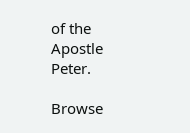of the Apostle Peter.

Browse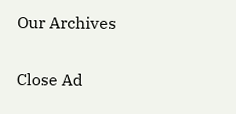Our Archives

Close Ad